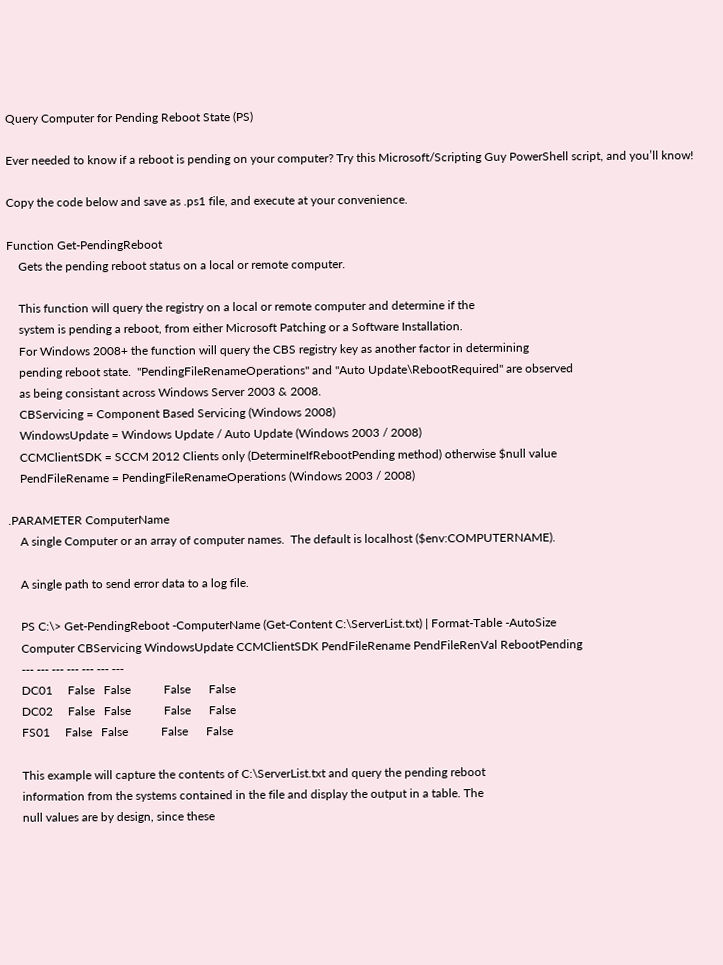Query Computer for Pending Reboot State (PS)

Ever needed to know if a reboot is pending on your computer? Try this Microsoft/Scripting Guy PowerShell script, and you’ll know!

Copy the code below and save as .ps1 file, and execute at your convenience.

Function Get-PendingReboot
    Gets the pending reboot status on a local or remote computer.

    This function will query the registry on a local or remote computer and determine if the
    system is pending a reboot, from either Microsoft Patching or a Software Installation.
    For Windows 2008+ the function will query the CBS registry key as another factor in determining
    pending reboot state.  "PendingFileRenameOperations" and "Auto Update\RebootRequired" are observed
    as being consistant across Windows Server 2003 & 2008.
    CBServicing = Component Based Servicing (Windows 2008)
    WindowsUpdate = Windows Update / Auto Update (Windows 2003 / 2008)
    CCMClientSDK = SCCM 2012 Clients only (DetermineIfRebootPending method) otherwise $null value
    PendFileRename = PendingFileRenameOperations (Windows 2003 / 2008)

.PARAMETER ComputerName
    A single Computer or an array of computer names.  The default is localhost ($env:COMPUTERNAME).

    A single path to send error data to a log file.

    PS C:\> Get-PendingReboot -ComputerName (Get-Content C:\ServerList.txt) | Format-Table -AutoSize
    Computer CBServicing WindowsUpdate CCMClientSDK PendFileRename PendFileRenVal RebootPending
    --- --- --- --- --- --- ---
    DC01     False   False           False      False
    DC02     False   False           False      False
    FS01     False   False           False      False

    This example will capture the contents of C:\ServerList.txt and query the pending reboot
    information from the systems contained in the file and display the output in a table. The
    null values are by design, since these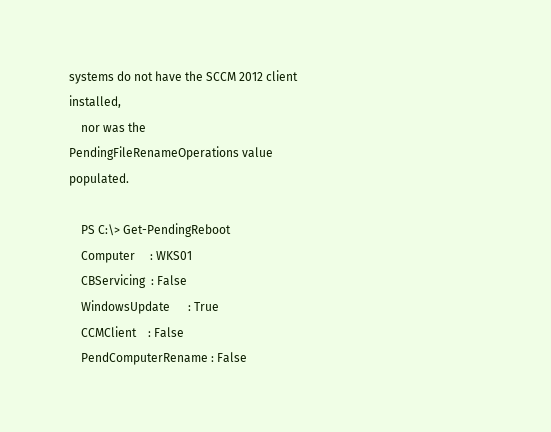systems do not have the SCCM 2012 client installed,
    nor was the PendingFileRenameOperations value populated.

    PS C:\> Get-PendingReboot
    Computer     : WKS01
    CBServicing  : False
    WindowsUpdate      : True
    CCMClient    : False
    PendComputerRename : False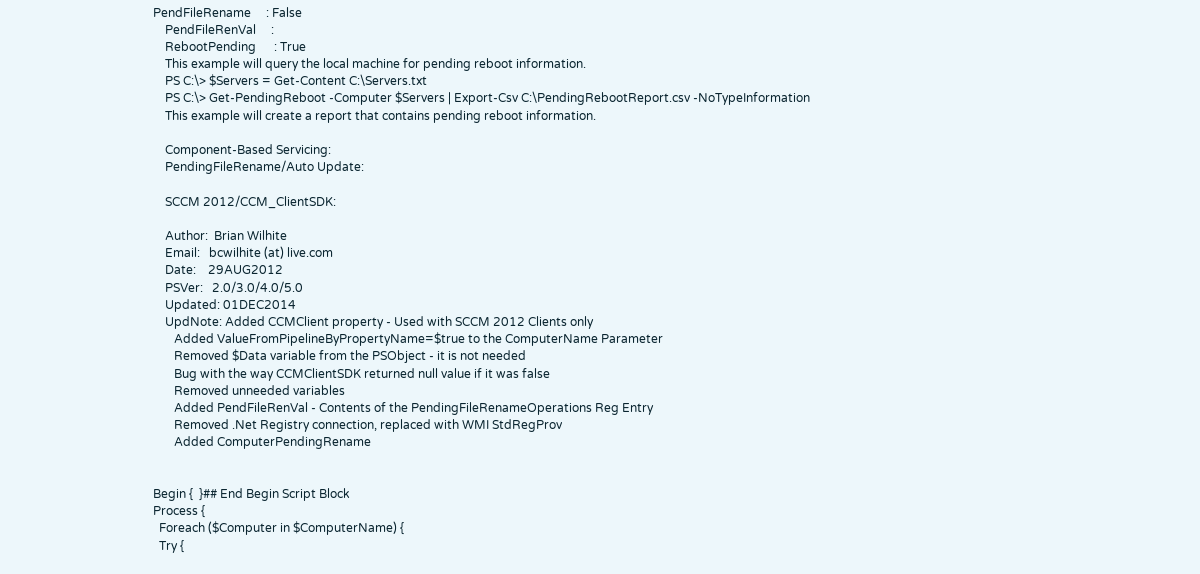PendFileRename     : False
    PendFileRenVal     :
    RebootPending      : True
    This example will query the local machine for pending reboot information.
    PS C:\> $Servers = Get-Content C:\Servers.txt
    PS C:\> Get-PendingReboot -Computer $Servers | Export-Csv C:\PendingRebootReport.csv -NoTypeInformation
    This example will create a report that contains pending reboot information.

    Component-Based Servicing:
    PendingFileRename/Auto Update:

    SCCM 2012/CCM_ClientSDK:

    Author:  Brian Wilhite
    Email:   bcwilhite (at) live.com
    Date:    29AUG2012
    PSVer:   2.0/3.0/4.0/5.0
    Updated: 01DEC2014
    UpdNote: Added CCMClient property - Used with SCCM 2012 Clients only
       Added ValueFromPipelineByPropertyName=$true to the ComputerName Parameter
       Removed $Data variable from the PSObject - it is not needed
       Bug with the way CCMClientSDK returned null value if it was false
       Removed unneeded variables
       Added PendFileRenVal - Contents of the PendingFileRenameOperations Reg Entry
       Removed .Net Registry connection, replaced with WMI StdRegProv
       Added ComputerPendingRename


Begin {  }## End Begin Script Block
Process {
  Foreach ($Computer in $ComputerName) {
  Try {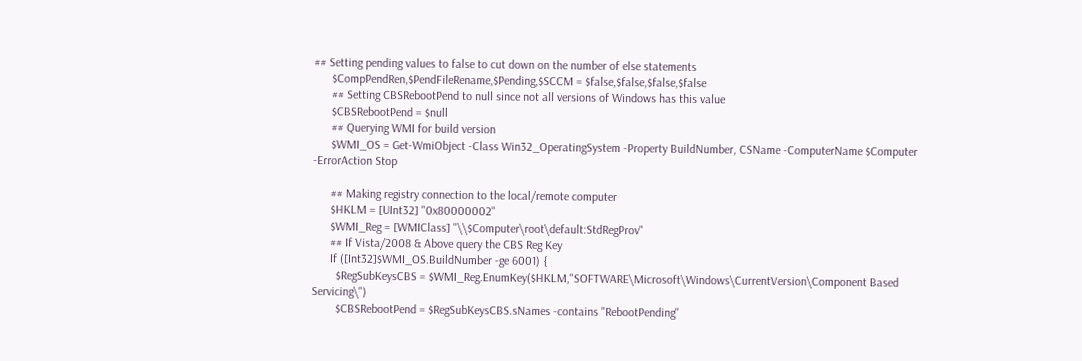## Setting pending values to false to cut down on the number of else statements
      $CompPendRen,$PendFileRename,$Pending,$SCCM = $false,$false,$false,$false
      ## Setting CBSRebootPend to null since not all versions of Windows has this value
      $CBSRebootPend = $null
      ## Querying WMI for build version
      $WMI_OS = Get-WmiObject -Class Win32_OperatingSystem -Property BuildNumber, CSName -ComputerName $Computer -ErrorAction Stop

      ## Making registry connection to the local/remote computer
      $HKLM = [UInt32] "0x80000002"
      $WMI_Reg = [WMIClass] "\\$Computer\root\default:StdRegProv"
      ## If Vista/2008 & Above query the CBS Reg Key
      If ([Int32]$WMI_OS.BuildNumber -ge 6001) {
        $RegSubKeysCBS = $WMI_Reg.EnumKey($HKLM,"SOFTWARE\Microsoft\Windows\CurrentVersion\Component Based Servicing\")
        $CBSRebootPend = $RegSubKeysCBS.sNames -contains "RebootPending"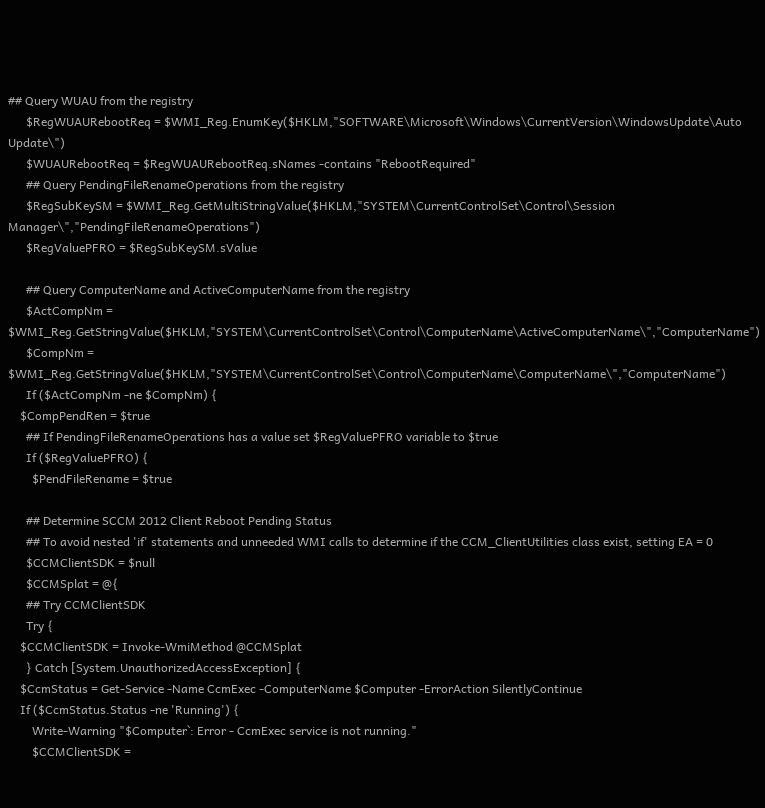## Query WUAU from the registry
      $RegWUAURebootReq = $WMI_Reg.EnumKey($HKLM,"SOFTWARE\Microsoft\Windows\CurrentVersion\WindowsUpdate\Auto Update\")
      $WUAURebootReq = $RegWUAURebootReq.sNames -contains "RebootRequired"
      ## Query PendingFileRenameOperations from the registry
      $RegSubKeySM = $WMI_Reg.GetMultiStringValue($HKLM,"SYSTEM\CurrentControlSet\Control\Session Manager\","PendingFileRenameOperations")
      $RegValuePFRO = $RegSubKeySM.sValue

      ## Query ComputerName and ActiveComputerName from the registry
      $ActCompNm = $WMI_Reg.GetStringValue($HKLM,"SYSTEM\CurrentControlSet\Control\ComputerName\ActiveComputerName\","ComputerName")
      $CompNm = $WMI_Reg.GetStringValue($HKLM,"SYSTEM\CurrentControlSet\Control\ComputerName\ComputerName\","ComputerName")
      If ($ActCompNm -ne $CompNm) {
    $CompPendRen = $true
      ## If PendingFileRenameOperations has a value set $RegValuePFRO variable to $true
      If ($RegValuePFRO) {
        $PendFileRename = $true

      ## Determine SCCM 2012 Client Reboot Pending Status
      ## To avoid nested 'if' statements and unneeded WMI calls to determine if the CCM_ClientUtilities class exist, setting EA = 0
      $CCMClientSDK = $null
      $CCMSplat = @{
      ## Try CCMClientSDK
      Try {
    $CCMClientSDK = Invoke-WmiMethod @CCMSplat
      } Catch [System.UnauthorizedAccessException] {
    $CcmStatus = Get-Service -Name CcmExec -ComputerName $Computer -ErrorAction SilentlyContinue
    If ($CcmStatus.Status -ne 'Running') {
        Write-Warning "$Computer`: Error - CcmExec service is not running."
        $CCMClientSDK =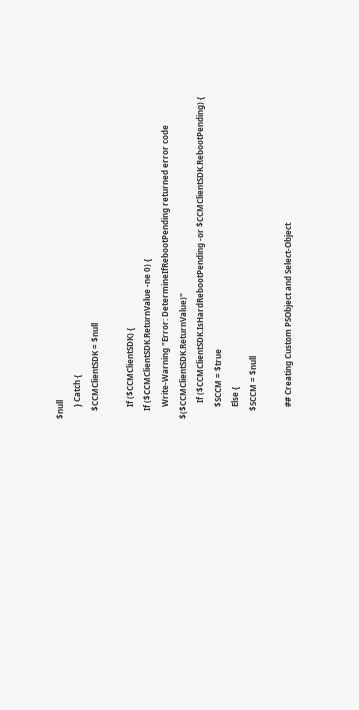$null
      } Catch {
    $CCMClientSDK = $null

      If ($CCMClientSDK) {
    If ($CCMClientSDK.ReturnValue -ne 0) {
      Write-Warning "Error: DetermineIfRebootPending returned error code $($CCMClientSDK.ReturnValue)"
        If ($CCMClientSDK.IsHardRebootPending -or $CCMClientSDK.RebootPending) {
      $SCCM = $true
      Else {
    $SCCM = $null

      ## Creating Custom PSObject and Select-Object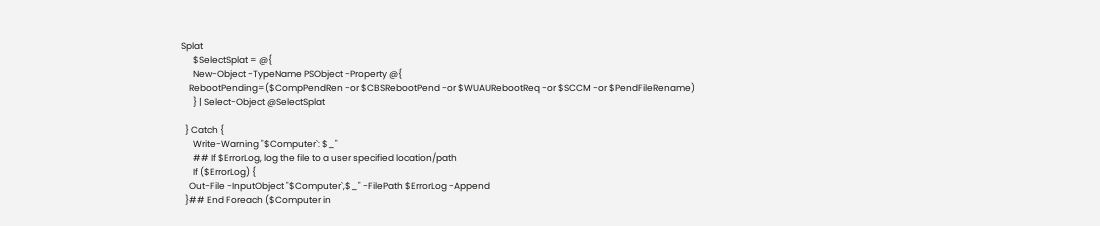Splat
      $SelectSplat = @{
      New-Object -TypeName PSObject -Property @{
    RebootPending=($CompPendRen -or $CBSRebootPend -or $WUAURebootReq -or $SCCM -or $PendFileRename)
      } | Select-Object @SelectSplat

  } Catch {
      Write-Warning "$Computer`: $_"
      ## If $ErrorLog, log the file to a user specified location/path
      If ($ErrorLog) {
    Out-File -InputObject "$Computer`,$_" -FilePath $ErrorLog -Append
  }## End Foreach ($Computer in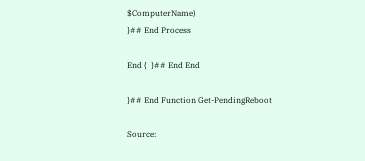$ComputerName)
}## End Process

End {  }## End End

}## End Function Get-PendingReboot

Source: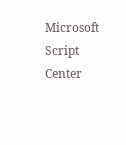Microsoft Script Center